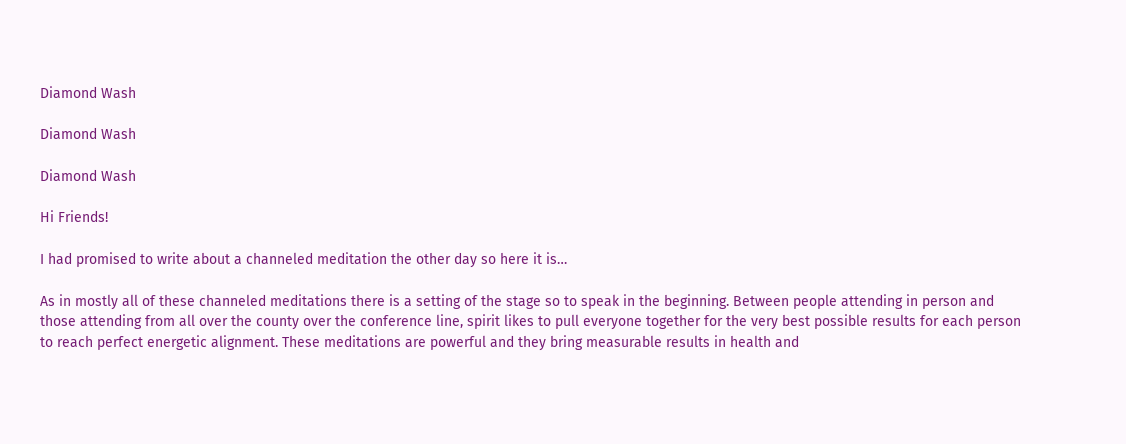Diamond Wash

Diamond Wash

Diamond Wash

Hi Friends!

I had promised to write about a channeled meditation the other day so here it is…

As in mostly all of these channeled meditations there is a setting of the stage so to speak in the beginning. Between people attending in person and those attending from all over the county over the conference line, spirit likes to pull everyone together for the very best possible results for each person to reach perfect energetic alignment. These meditations are powerful and they bring measurable results in health and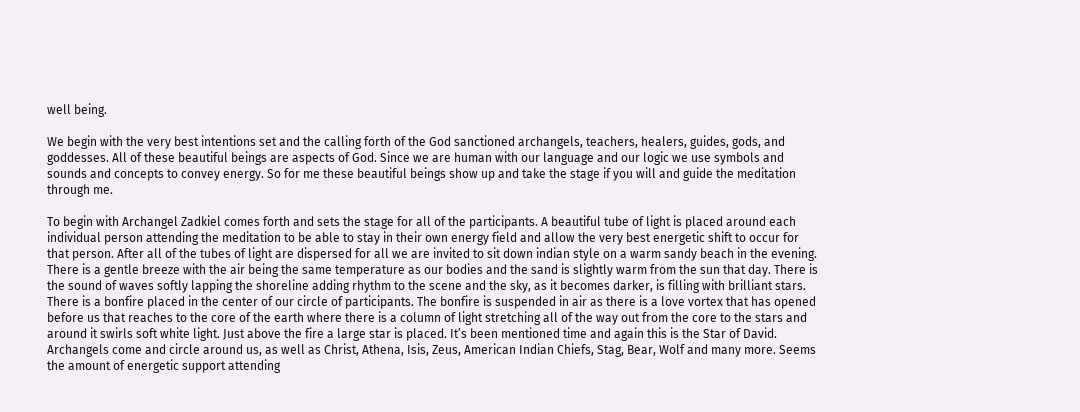well being.

We begin with the very best intentions set and the calling forth of the God sanctioned archangels, teachers, healers, guides, gods, and goddesses. All of these beautiful beings are aspects of God. Since we are human with our language and our logic we use symbols and sounds and concepts to convey energy. So for me these beautiful beings show up and take the stage if you will and guide the meditation through me.

To begin with Archangel Zadkiel comes forth and sets the stage for all of the participants. A beautiful tube of light is placed around each individual person attending the meditation to be able to stay in their own energy field and allow the very best energetic shift to occur for that person. After all of the tubes of light are dispersed for all we are invited to sit down indian style on a warm sandy beach in the evening. There is a gentle breeze with the air being the same temperature as our bodies and the sand is slightly warm from the sun that day. There is the sound of waves softly lapping the shoreline adding rhythm to the scene and the sky, as it becomes darker, is filling with brilliant stars. There is a bonfire placed in the center of our circle of participants. The bonfire is suspended in air as there is a love vortex that has opened before us that reaches to the core of the earth where there is a column of light stretching all of the way out from the core to the stars and around it swirls soft white light. Just above the fire a large star is placed. It’s been mentioned time and again this is the Star of David. Archangels come and circle around us, as well as Christ, Athena, Isis, Zeus, American Indian Chiefs, Stag, Bear, Wolf and many more. Seems the amount of energetic support attending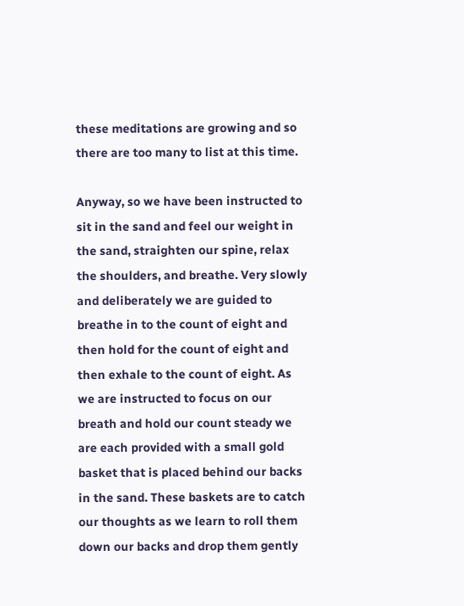these meditations are growing and so there are too many to list at this time.

Anyway, so we have been instructed to sit in the sand and feel our weight in the sand, straighten our spine, relax the shoulders, and breathe. Very slowly and deliberately we are guided to breathe in to the count of eight and then hold for the count of eight and then exhale to the count of eight. As we are instructed to focus on our breath and hold our count steady we are each provided with a small gold basket that is placed behind our backs in the sand. These baskets are to catch our thoughts as we learn to roll them down our backs and drop them gently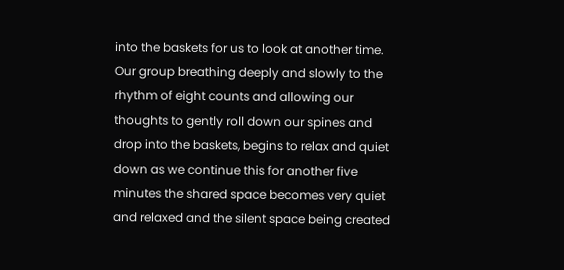into the baskets for us to look at another time. Our group breathing deeply and slowly to the rhythm of eight counts and allowing our thoughts to gently roll down our spines and drop into the baskets, begins to relax and quiet down as we continue this for another five minutes the shared space becomes very quiet and relaxed and the silent space being created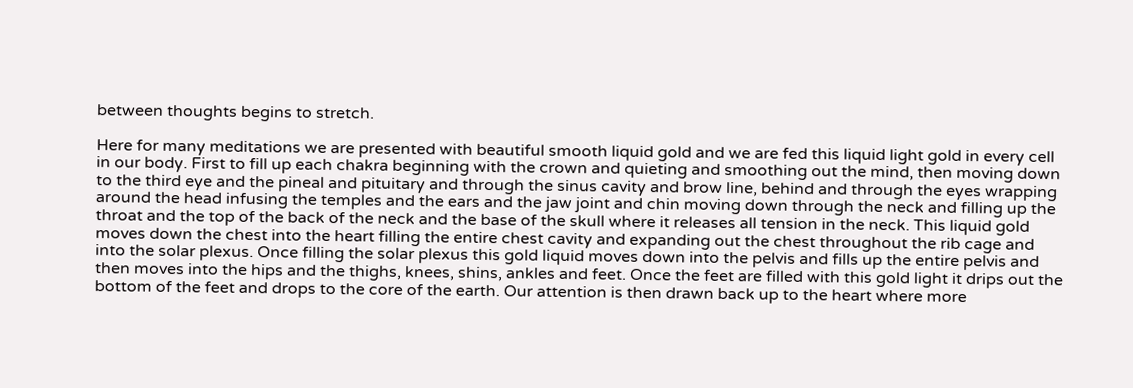between thoughts begins to stretch.

Here for many meditations we are presented with beautiful smooth liquid gold and we are fed this liquid light gold in every cell in our body. First to fill up each chakra beginning with the crown and quieting and smoothing out the mind, then moving down to the third eye and the pineal and pituitary and through the sinus cavity and brow line, behind and through the eyes wrapping around the head infusing the temples and the ears and the jaw joint and chin moving down through the neck and filling up the throat and the top of the back of the neck and the base of the skull where it releases all tension in the neck. This liquid gold moves down the chest into the heart filling the entire chest cavity and expanding out the chest throughout the rib cage and into the solar plexus. Once filling the solar plexus this gold liquid moves down into the pelvis and fills up the entire pelvis and then moves into the hips and the thighs, knees, shins, ankles and feet. Once the feet are filled with this gold light it drips out the bottom of the feet and drops to the core of the earth. Our attention is then drawn back up to the heart where more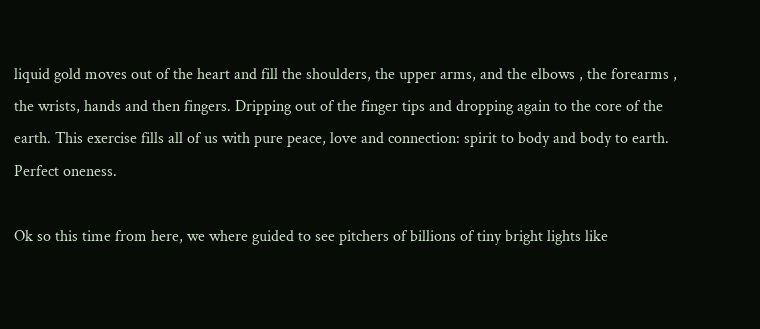liquid gold moves out of the heart and fill the shoulders, the upper arms, and the elbows , the forearms , the wrists, hands and then fingers. Dripping out of the finger tips and dropping again to the core of the earth. This exercise fills all of us with pure peace, love and connection: spirit to body and body to earth. Perfect oneness.

Ok so this time from here, we where guided to see pitchers of billions of tiny bright lights like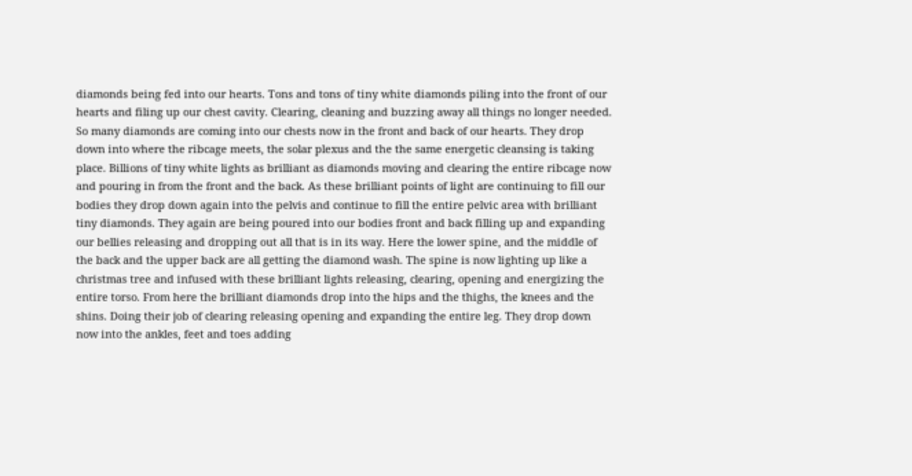diamonds being fed into our hearts. Tons and tons of tiny white diamonds piling into the front of our hearts and filing up our chest cavity. Clearing, cleaning and buzzing away all things no longer needed. So many diamonds are coming into our chests now in the front and back of our hearts. They drop down into where the ribcage meets, the solar plexus and the the same energetic cleansing is taking place. Billions of tiny white lights as brilliant as diamonds moving and clearing the entire ribcage now and pouring in from the front and the back. As these brilliant points of light are continuing to fill our bodies they drop down again into the pelvis and continue to fill the entire pelvic area with brilliant tiny diamonds. They again are being poured into our bodies front and back filling up and expanding our bellies releasing and dropping out all that is in its way. Here the lower spine, and the middle of the back and the upper back are all getting the diamond wash. The spine is now lighting up like a christmas tree and infused with these brilliant lights releasing, clearing, opening and energizing the entire torso. From here the brilliant diamonds drop into the hips and the thighs, the knees and the shins. Doing their job of clearing releasing opening and expanding the entire leg. They drop down now into the ankles, feet and toes adding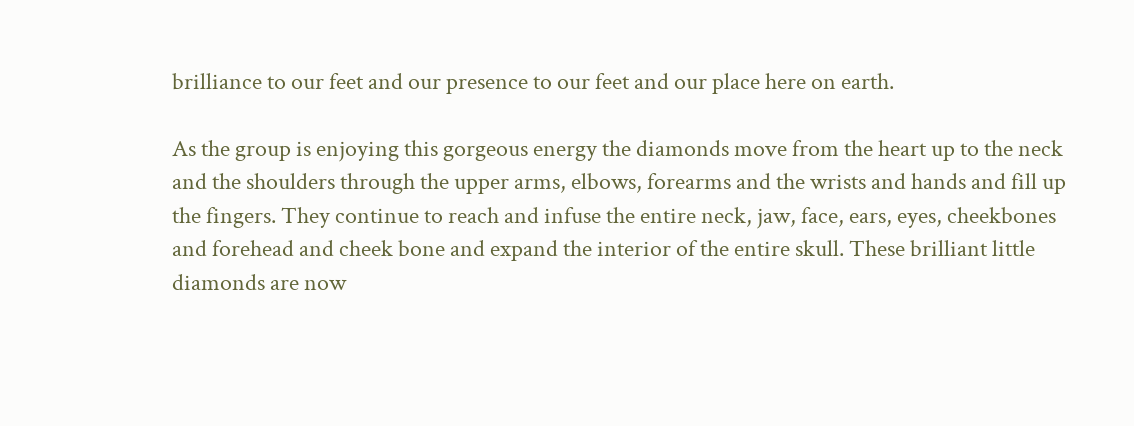brilliance to our feet and our presence to our feet and our place here on earth.

As the group is enjoying this gorgeous energy the diamonds move from the heart up to the neck and the shoulders through the upper arms, elbows, forearms and the wrists and hands and fill up the fingers. They continue to reach and infuse the entire neck, jaw, face, ears, eyes, cheekbones and forehead and cheek bone and expand the interior of the entire skull. These brilliant little diamonds are now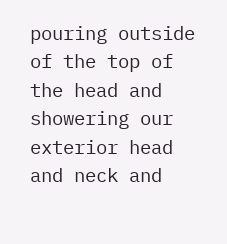pouring outside of the top of the head and showering our exterior head and neck and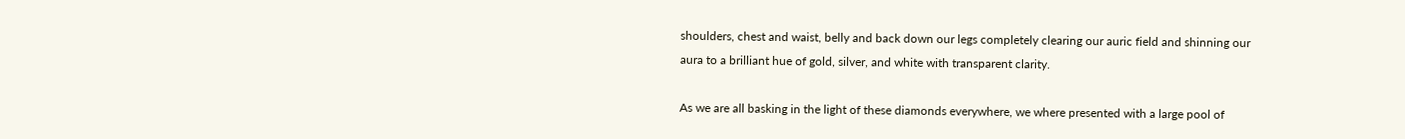shoulders, chest and waist, belly and back down our legs completely clearing our auric field and shinning our aura to a brilliant hue of gold, silver, and white with transparent clarity.

As we are all basking in the light of these diamonds everywhere, we where presented with a large pool of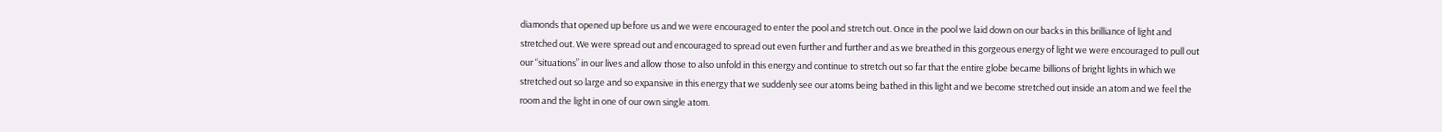diamonds that opened up before us and we were encouraged to enter the pool and stretch out. Once in the pool we laid down on our backs in this brilliance of light and stretched out. We were spread out and encouraged to spread out even further and further and as we breathed in this gorgeous energy of light we were encouraged to pull out our “situations” in our lives and allow those to also unfold in this energy and continue to stretch out so far that the entire globe became billions of bright lights in which we stretched out so large and so expansive in this energy that we suddenly see our atoms being bathed in this light and we become stretched out inside an atom and we feel the room and the light in one of our own single atom.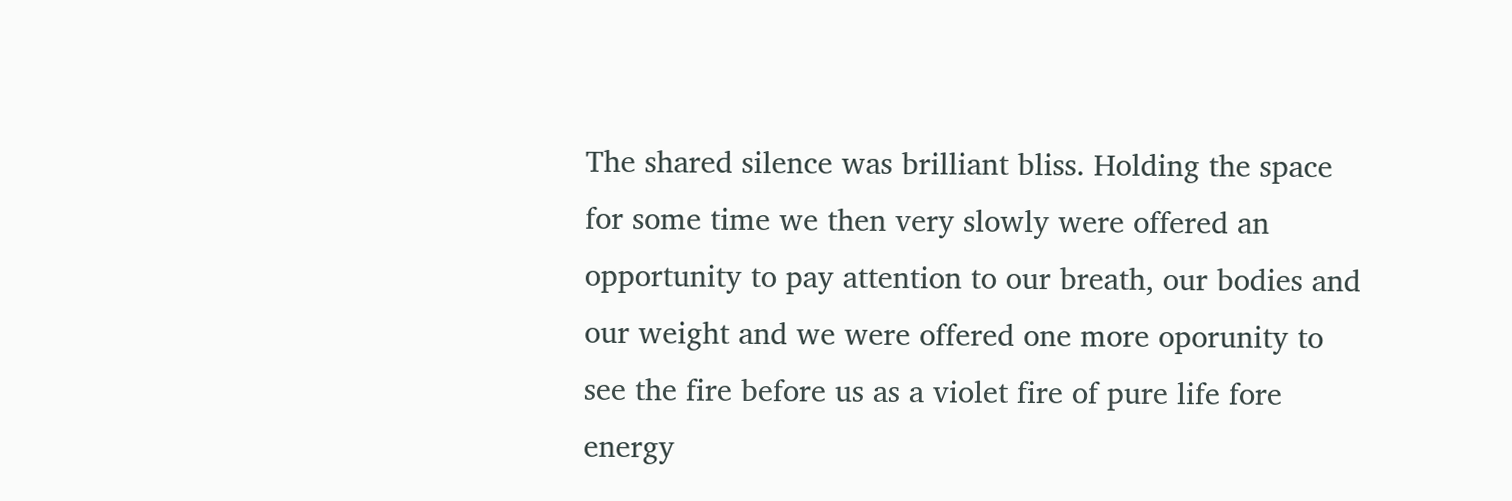The shared silence was brilliant bliss. Holding the space for some time we then very slowly were offered an opportunity to pay attention to our breath, our bodies and our weight and we were offered one more oporunity to see the fire before us as a violet fire of pure life fore energy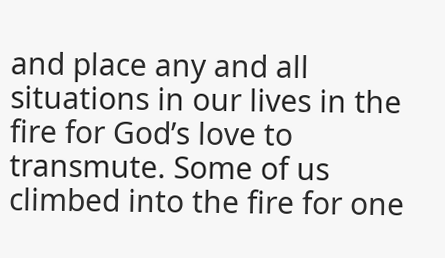and place any and all situations in our lives in the fire for God’s love to transmute. Some of us climbed into the fire for one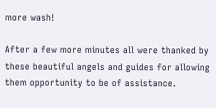more wash!

After a few more minutes all were thanked by these beautiful angels and guides for allowing them opportunity to be of assistance.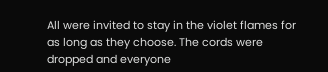All were invited to stay in the violet flames for as long as they choose. The cords were dropped and everyone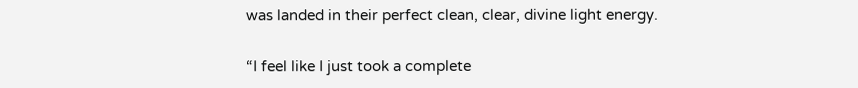was landed in their perfect clean, clear, divine light energy.

“I feel like I just took a complete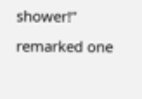shower!” remarked one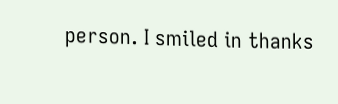person. I smiled in thanks